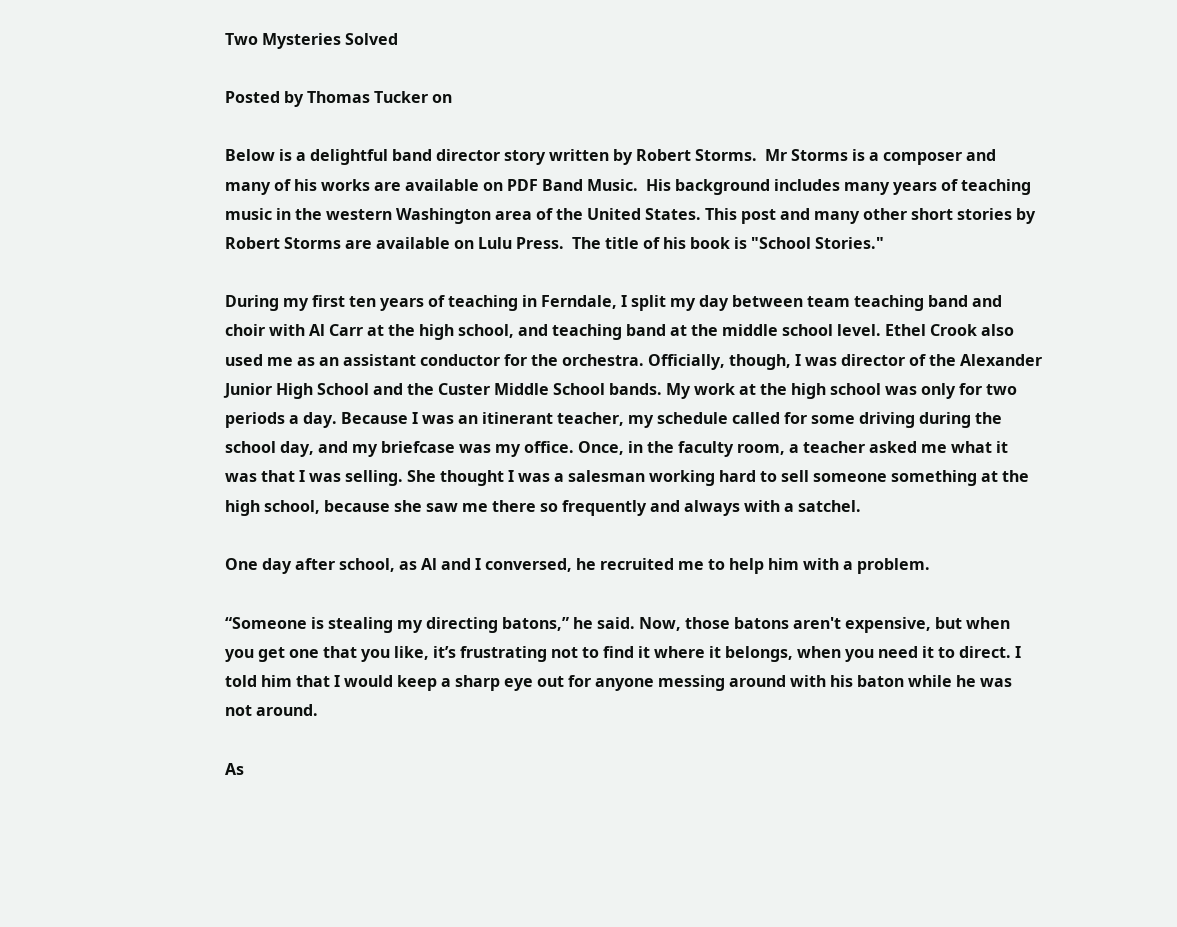Two Mysteries Solved

Posted by Thomas Tucker on

Below is a delightful band director story written by Robert Storms.  Mr Storms is a composer and many of his works are available on PDF Band Music.  His background includes many years of teaching music in the western Washington area of the United States. This post and many other short stories by Robert Storms are available on Lulu Press.  The title of his book is "School Stories."

During my first ten years of teaching in Ferndale, I split my day between team teaching band and choir with Al Carr at the high school, and teaching band at the middle school level. Ethel Crook also used me as an assistant conductor for the orchestra. Officially, though, I was director of the Alexander Junior High School and the Custer Middle School bands. My work at the high school was only for two periods a day. Because I was an itinerant teacher, my schedule called for some driving during the school day, and my briefcase was my office. Once, in the faculty room, a teacher asked me what it was that I was selling. She thought I was a salesman working hard to sell someone something at the high school, because she saw me there so frequently and always with a satchel.

One day after school, as Al and I conversed, he recruited me to help him with a problem.

“Someone is stealing my directing batons,” he said. Now, those batons aren't expensive, but when you get one that you like, it’s frustrating not to find it where it belongs, when you need it to direct. I told him that I would keep a sharp eye out for anyone messing around with his baton while he was not around.

As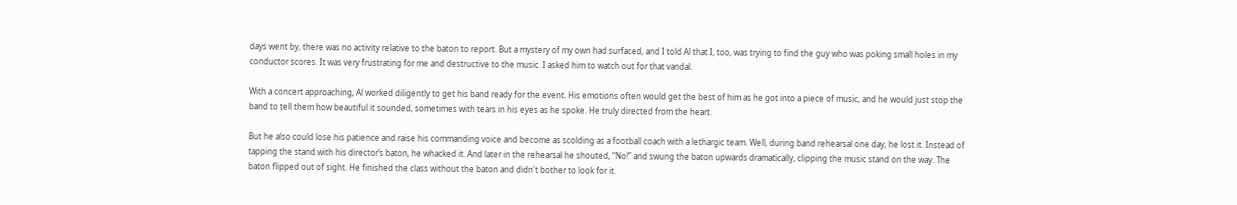days went by, there was no activity relative to the baton to report. But a mystery of my own had surfaced, and I told Al that I, too, was trying to find the guy who was poking small holes in my conductor scores. It was very frustrating for me and destructive to the music. I asked him to watch out for that vandal.

With a concert approaching, Al worked diligently to get his band ready for the event. His emotions often would get the best of him as he got into a piece of music, and he would just stop the band to tell them how beautiful it sounded, sometimes with tears in his eyes as he spoke. He truly directed from the heart.

But he also could lose his patience and raise his commanding voice and become as scolding as a football coach with a lethargic team. Well, during band rehearsal one day, he lost it. Instead of tapping the stand with his director’s baton, he whacked it. And later in the rehearsal he shouted, “No!” and swung the baton upwards dramatically, clipping the music stand on the way. The baton flipped out of sight. He finished the class without the baton and didn't bother to look for it.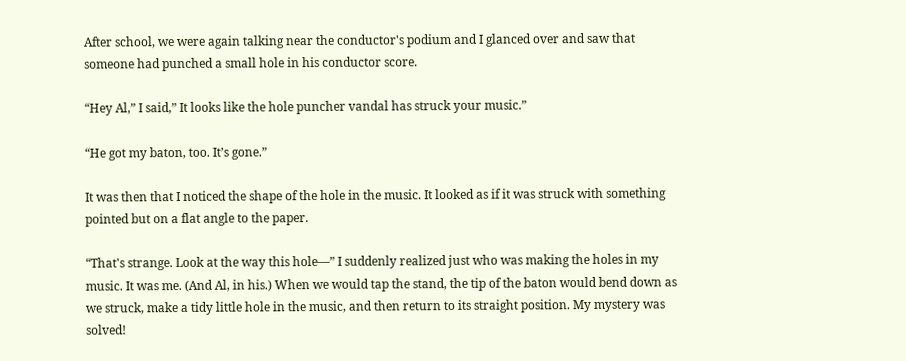After school, we were again talking near the conductor's podium and I glanced over and saw that someone had punched a small hole in his conductor score.

“Hey Al,” I said,” It looks like the hole puncher vandal has struck your music.”

“He got my baton, too. It’s gone.”

It was then that I noticed the shape of the hole in the music. It looked as if it was struck with something pointed but on a flat angle to the paper.

“That's strange. Look at the way this hole—” I suddenly realized just who was making the holes in my music. It was me. (And Al, in his.) When we would tap the stand, the tip of the baton would bend down as we struck, make a tidy little hole in the music, and then return to its straight position. My mystery was solved!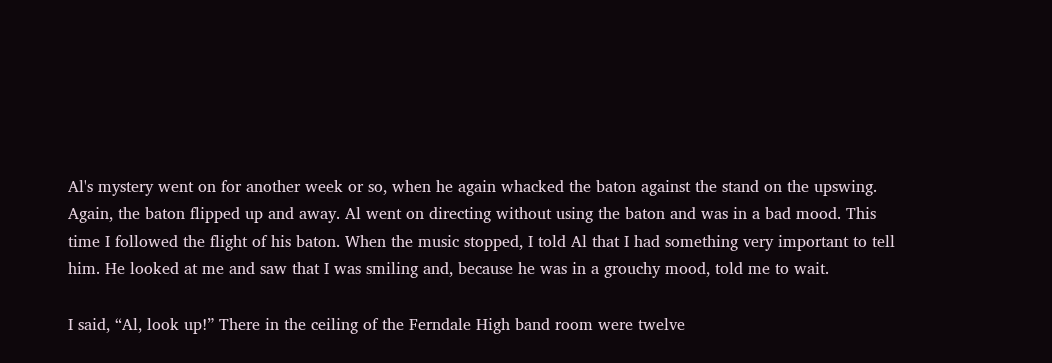Al's mystery went on for another week or so, when he again whacked the baton against the stand on the upswing. Again, the baton flipped up and away. Al went on directing without using the baton and was in a bad mood. This time I followed the flight of his baton. When the music stopped, I told Al that I had something very important to tell him. He looked at me and saw that I was smiling and, because he was in a grouchy mood, told me to wait.

I said, “Al, look up!” There in the ceiling of the Ferndale High band room were twelve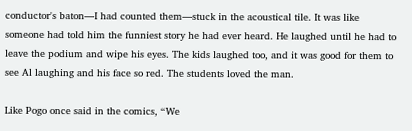conductor's baton—I had counted them—stuck in the acoustical tile. It was like someone had told him the funniest story he had ever heard. He laughed until he had to leave the podium and wipe his eyes. The kids laughed too, and it was good for them to see Al laughing and his face so red. The students loved the man.

Like Pogo once said in the comics, “We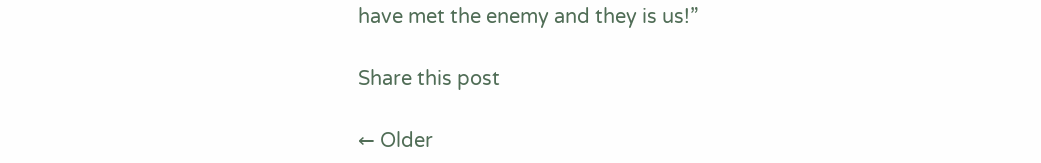have met the enemy and they is us!”

Share this post

← Older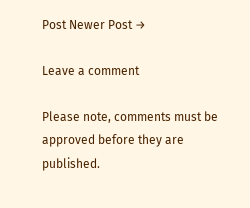Post Newer Post →

Leave a comment

Please note, comments must be approved before they are published.